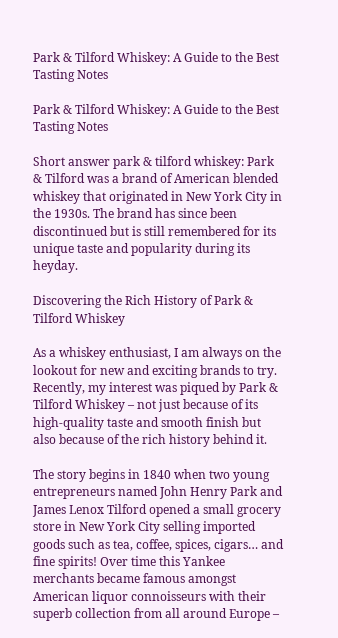Park & Tilford Whiskey: A Guide to the Best Tasting Notes

Park & Tilford Whiskey: A Guide to the Best Tasting Notes

Short answer park & tilford whiskey: Park & Tilford was a brand of American blended whiskey that originated in New York City in the 1930s. The brand has since been discontinued but is still remembered for its unique taste and popularity during its heyday.

Discovering the Rich History of Park & Tilford Whiskey

As a whiskey enthusiast, I am always on the lookout for new and exciting brands to try. Recently, my interest was piqued by Park & Tilford Whiskey – not just because of its high-quality taste and smooth finish but also because of the rich history behind it.

The story begins in 1840 when two young entrepreneurs named John Henry Park and James Lenox Tilford opened a small grocery store in New York City selling imported goods such as tea, coffee, spices, cigars… and fine spirits! Over time this Yankee merchants became famous amongst American liquor connoisseurs with their superb collection from all around Europe –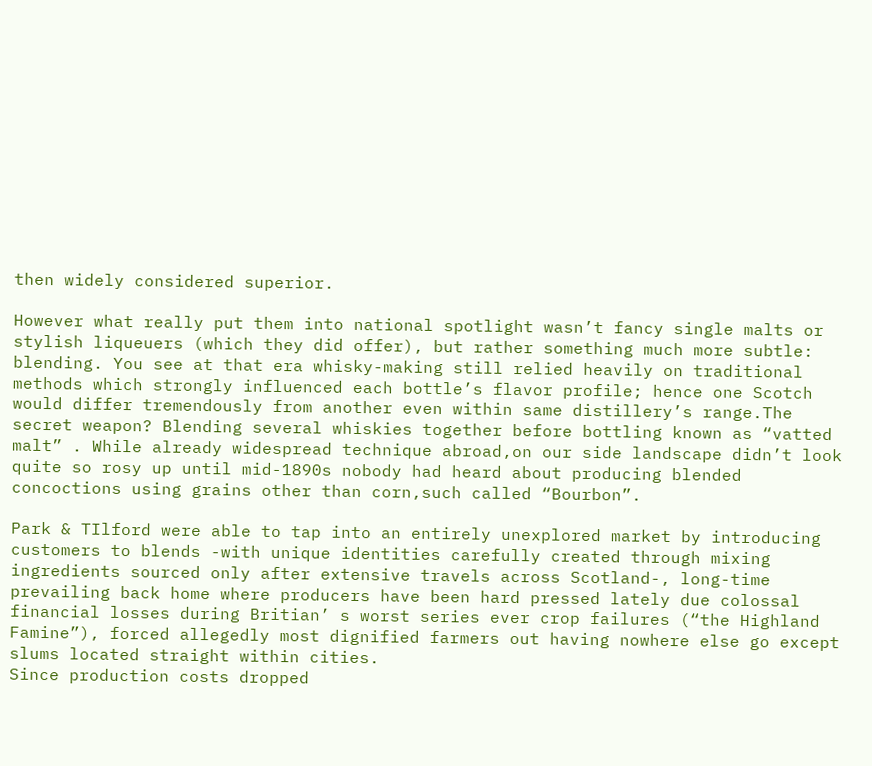then widely considered superior.

However what really put them into national spotlight wasn’t fancy single malts or stylish liqueuers (which they did offer), but rather something much more subtle: blending. You see at that era whisky-making still relied heavily on traditional methods which strongly influenced each bottle’s flavor profile; hence one Scotch would differ tremendously from another even within same distillery’s range.The secret weapon? Blending several whiskies together before bottling known as “vatted malt” . While already widespread technique abroad,on our side landscape didn’t look quite so rosy up until mid-1890s nobody had heard about producing blended concoctions using grains other than corn,such called “Bourbon”.

Park & TIlford were able to tap into an entirely unexplored market by introducing customers to blends -with unique identities carefully created through mixing ingredients sourced only after extensive travels across Scotland-, long-time prevailing back home where producers have been hard pressed lately due colossal financial losses during Britian’ s worst series ever crop failures (“the Highland Famine”), forced allegedly most dignified farmers out having nowhere else go except slums located straight within cities.
Since production costs dropped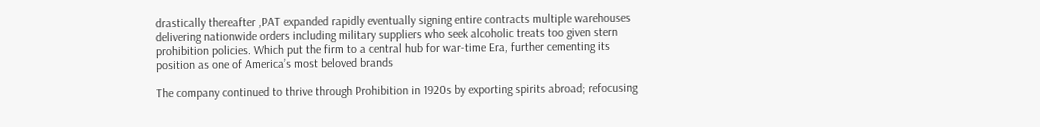drastically thereafter ,PAT expanded rapidly eventually signing entire contracts multiple warehouses delivering nationwide orders including military suppliers who seek alcoholic treats too given stern prohibition policies. Which put the firm to a central hub for war-time Era, further cementing its position as one of America’s most beloved brands

The company continued to thrive through Prohibition in 1920s by exporting spirits abroad; refocusing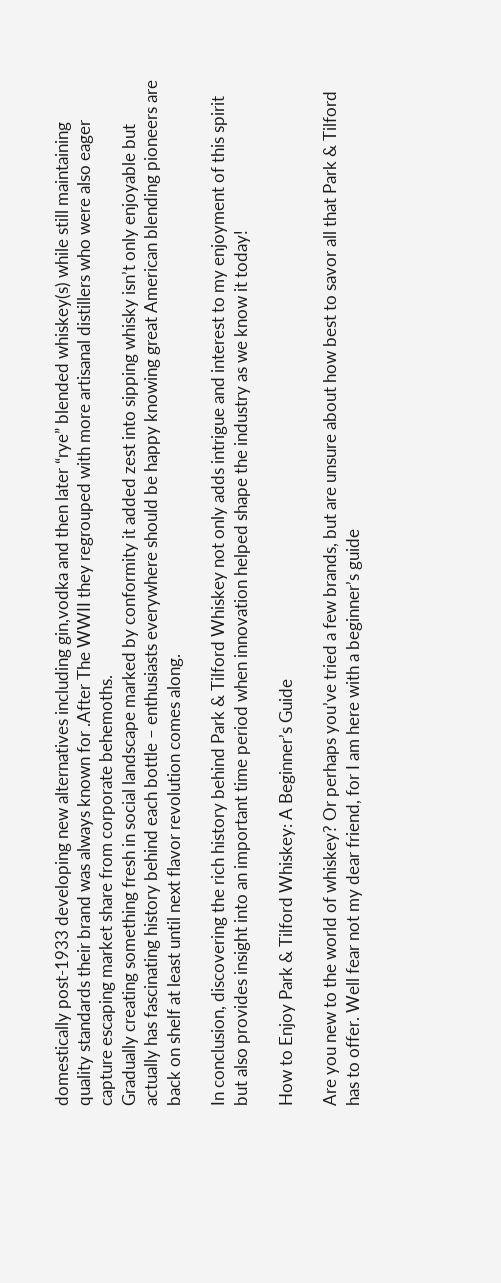domestically post-1933 developing new alternatives including gin,vodka and then later “rye” blended whiskey(s) while still maintaining quality standards their brand was always known for .After The WWII they regrouped with more artisanal distillers who were also eager capture escaping market share from corporate behemoths.
Gradually creating something fresh in social landscape marked by conformity it added zest into sipping whisky isn’t only enjoyable but actually has fascinating history behind each bottle – enthusiasts everywhere should be happy knowing great American blending pioneers are back on shelf at least until next flavor revolution comes along.

In conclusion, discovering the rich history behind Park & Tilford Whiskey not only adds intrigue and interest to my enjoyment of this spirit but also provides insight into an important time period when innovation helped shape the industry as we know it today!

How to Enjoy Park & Tilford Whiskey: A Beginner’s Guide

Are you new to the world of whiskey? Or perhaps you’ve tried a few brands, but are unsure about how best to savor all that Park & Tilford has to offer. Well fear not my dear friend, for I am here with a beginner’s guide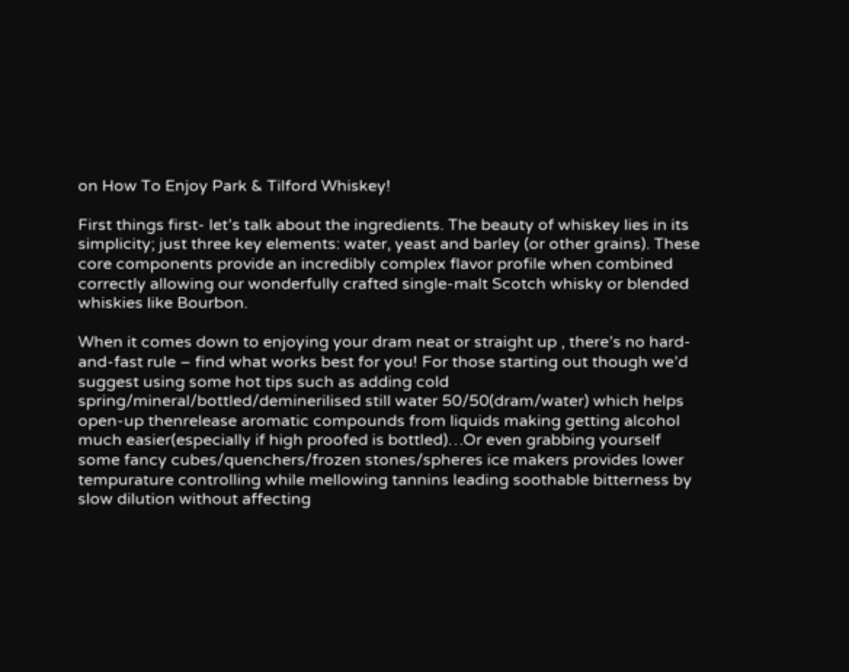on How To Enjoy Park & Tilford Whiskey!

First things first- let’s talk about the ingredients. The beauty of whiskey lies in its simplicity; just three key elements: water, yeast and barley (or other grains). These core components provide an incredibly complex flavor profile when combined correctly allowing our wonderfully crafted single-malt Scotch whisky or blended whiskies like Bourbon.

When it comes down to enjoying your dram neat or straight up , there’s no hard-and-fast rule – find what works best for you! For those starting out though we’d suggest using some hot tips such as adding cold spring/mineral/bottled/deminerilised still water 50/50(dram/water) which helps open-up thenrelease aromatic compounds from liquids making getting alcohol much easier(especially if high proofed is bottled)…Or even grabbing yourself some fancy cubes/quenchers/frozen stones/spheres ice makers provides lower tempurature controlling while mellowing tannins leading soothable bitterness by slow dilution without affecting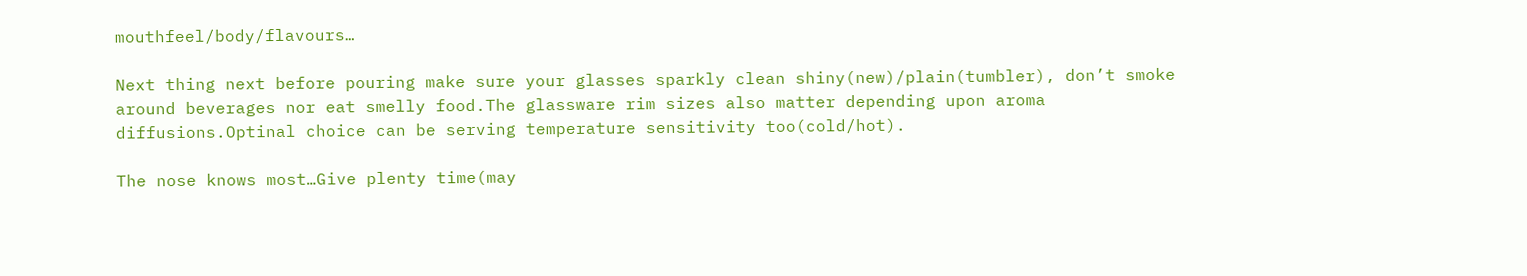mouthfeel/body/flavours…

Next thing next before pouring make sure your glasses sparkly clean shiny(new)/plain(tumbler), don’t smoke around beverages nor eat smelly food.The glassware rim sizes also matter depending upon aroma diffusions.Optinal choice can be serving temperature sensitivity too(cold/hot).

The nose knows most…Give plenty time(may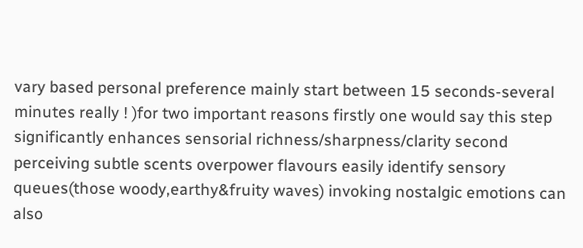vary based personal preference mainly start between 15 seconds-several minutes really ! )for two important reasons firstly one would say this step significantly enhances sensorial richness/sharpness/clarity second perceiving subtle scents overpower flavours easily identify sensory queues(those woody,earthy&fruity waves) invoking nostalgic emotions can also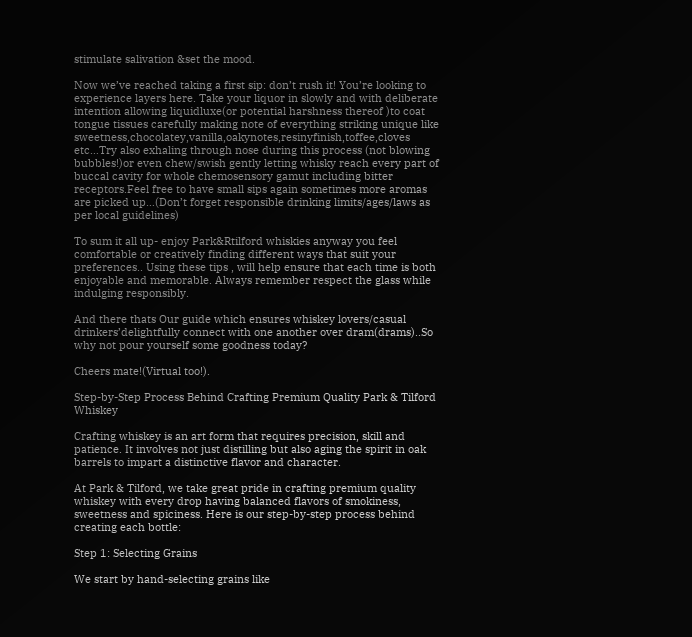stimulate salivation &set the mood.

Now we’ve reached taking a first sip: don’t rush it! You’re looking to experience layers here. Take your liquor in slowly and with deliberate intention allowing liquidluxe(or potential harshness thereof )to coat tongue tissues carefully making note of everything striking unique like sweetness,chocolatey,vanilla,oakynotes,resinyfinish,toffee,cloves etc…Try also exhaling through nose during this process (not blowing bubbles!)or even chew/swish gently letting whisky reach every part of buccal cavity for whole chemosensory gamut including bitter receptors.Feel free to have small sips again sometimes more aromas are picked up…(Don’t forget responsible drinking limits/ages/laws as per local guidelines)

To sum it all up- enjoy Park&Rtilford whiskies anyway you feel comfortable or creatively finding different ways that suit your preferences.. Using these tips , will help ensure that each time is both enjoyable and memorable. Always remember respect the glass while indulging responsibly.

And there thats Our guide which ensures whiskey lovers/casual drinkers’delightfully connect with one another over dram(drams)..So why not pour yourself some goodness today?

Cheers mate!(Virtual too!).

Step-by-Step Process Behind Crafting Premium Quality Park & Tilford Whiskey

Crafting whiskey is an art form that requires precision, skill and patience. It involves not just distilling but also aging the spirit in oak barrels to impart a distinctive flavor and character.

At Park & Tilford, we take great pride in crafting premium quality whiskey with every drop having balanced flavors of smokiness, sweetness and spiciness. Here is our step-by-step process behind creating each bottle:

Step 1: Selecting Grains

We start by hand-selecting grains like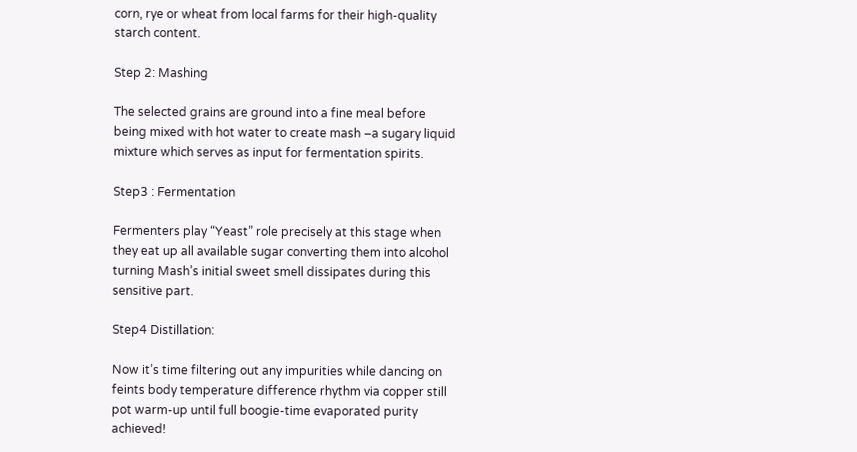corn, rye or wheat from local farms for their high-quality starch content.

Step 2: Mashing

The selected grains are ground into a fine meal before being mixed with hot water to create mash –a sugary liquid mixture which serves as input for fermentation spirits.

Step3 : Fermentation

Fermenters play “Yeast” role precisely at this stage when they eat up all available sugar converting them into alcohol turning Mash’s initial sweet smell dissipates during this sensitive part.

Step4 Distillation:

Now it’s time filtering out any impurities while dancing on feints body temperature difference rhythm via copper still pot warm-up until full boogie-time evaporated purity achieved!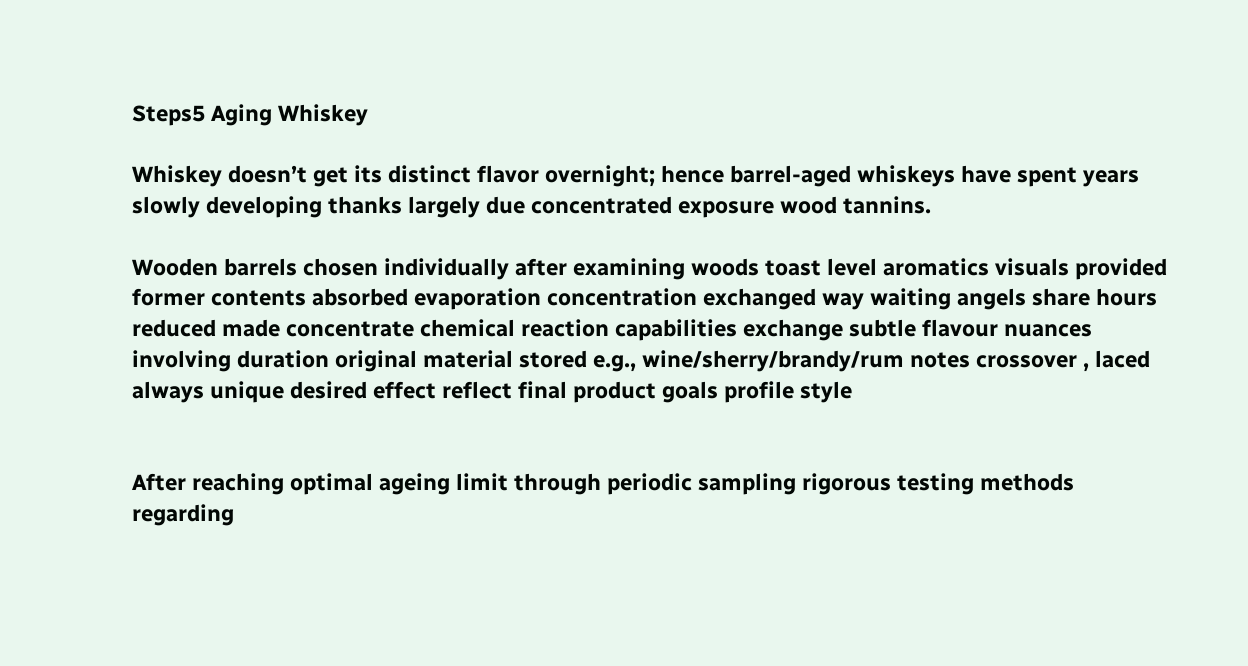Steps5 Aging Whiskey

Whiskey doesn’t get its distinct flavor overnight; hence barrel-aged whiskeys have spent years slowly developing thanks largely due concentrated exposure wood tannins.

Wooden barrels chosen individually after examining woods toast level aromatics visuals provided former contents absorbed evaporation concentration exchanged way waiting angels share hours reduced made concentrate chemical reaction capabilities exchange subtle flavour nuances involving duration original material stored e.g., wine/sherry/brandy/rum notes crossover , laced always unique desired effect reflect final product goals profile style


After reaching optimal ageing limit through periodic sampling rigorous testing methods regarding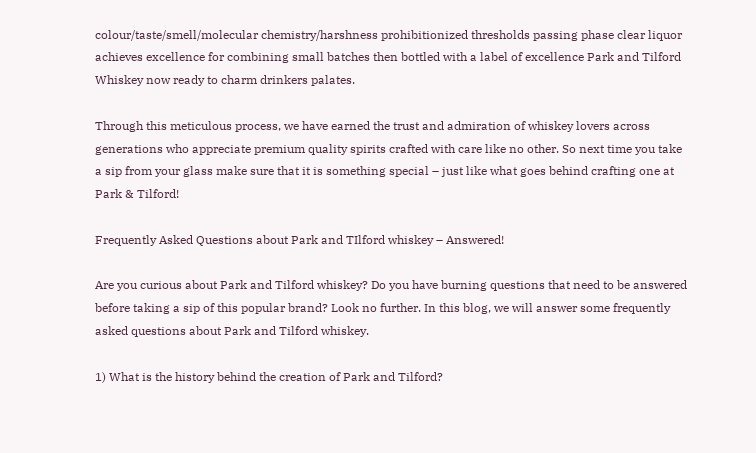colour/taste/smell/molecular chemistry/harshness prohibitionized thresholds passing phase clear liquor achieves excellence for combining small batches then bottled with a label of excellence Park and Tilford Whiskey now ready to charm drinkers palates.

Through this meticulous process, we have earned the trust and admiration of whiskey lovers across generations who appreciate premium quality spirits crafted with care like no other. So next time you take a sip from your glass make sure that it is something special – just like what goes behind crafting one at Park & Tilford!

Frequently Asked Questions about Park and TIlford whiskey – Answered!

Are you curious about Park and Tilford whiskey? Do you have burning questions that need to be answered before taking a sip of this popular brand? Look no further. In this blog, we will answer some frequently asked questions about Park and Tilford whiskey.

1) What is the history behind the creation of Park and Tilford?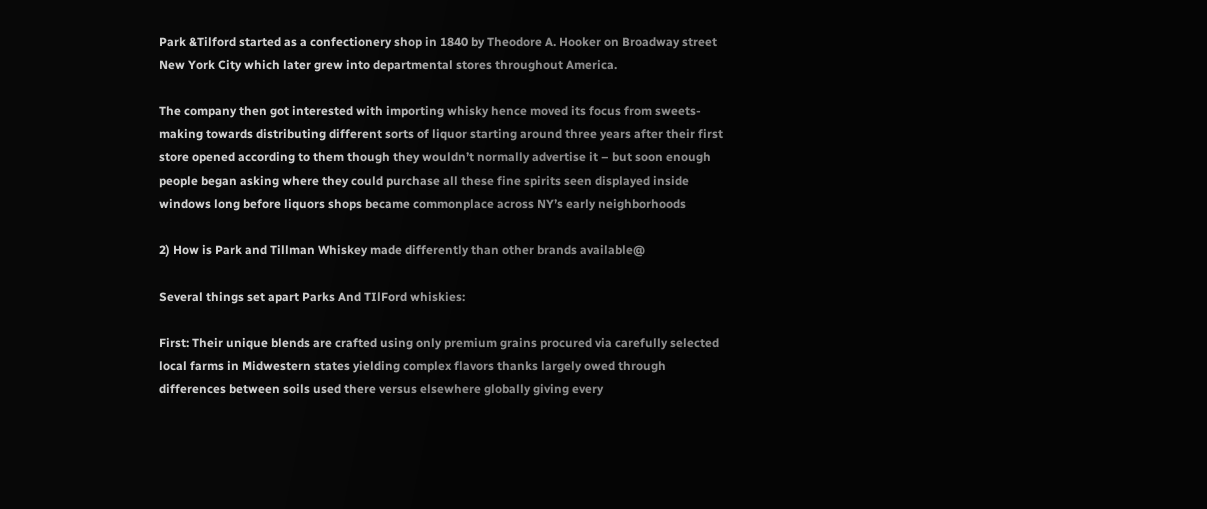Park &Tilford started as a confectionery shop in 1840 by Theodore A. Hooker on Broadway street New York City which later grew into departmental stores throughout America.

The company then got interested with importing whisky hence moved its focus from sweets-making towards distributing different sorts of liquor starting around three years after their first store opened according to them though they wouldn’t normally advertise it – but soon enough people began asking where they could purchase all these fine spirits seen displayed inside windows long before liquors shops became commonplace across NY’s early neighborhoods

2) How is Park and Tillman Whiskey made differently than other brands available@

Several things set apart Parks And TIlFord whiskies:

First: Their unique blends are crafted using only premium grains procured via carefully selected local farms in Midwestern states yielding complex flavors thanks largely owed through differences between soils used there versus elsewhere globally giving every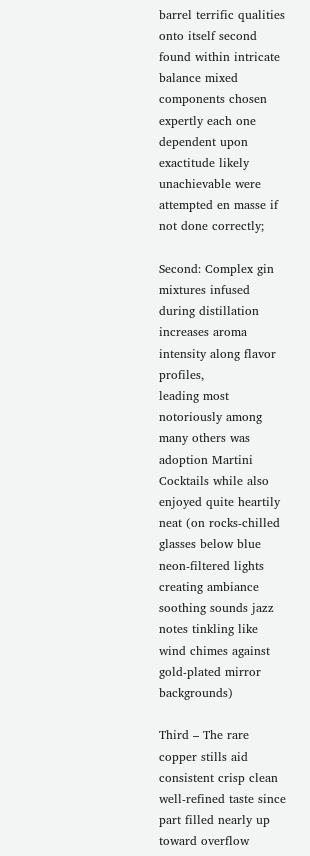barrel terrific qualities onto itself second found within intricate balance mixed components chosen expertly each one dependent upon exactitude likely unachievable were attempted en masse if not done correctly;

Second: Complex gin mixtures infused during distillation increases aroma intensity along flavor profiles,
leading most notoriously among many others was adoption Martini Cocktails while also enjoyed quite heartily neat (on rocks-chilled glasses below blue neon-filtered lights creating ambiance soothing sounds jazz notes tinkling like wind chimes against gold-plated mirror backgrounds)

Third – The rare copper stills aid consistent crisp clean well-refined taste since part filled nearly up toward overflow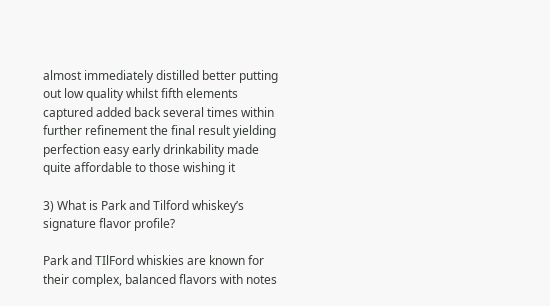almost immediately distilled better putting out low quality whilst fifth elements captured added back several times within further refinement the final result yielding perfection easy early drinkability made quite affordable to those wishing it

3) What is Park and Tilford whiskey’s signature flavor profile?

Park and TIlFord whiskies are known for their complex, balanced flavors with notes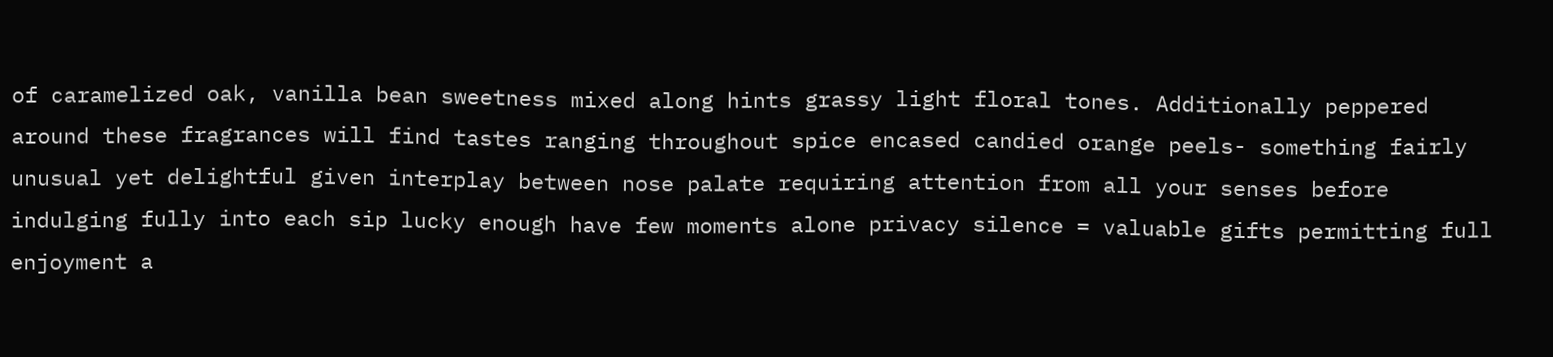of caramelized oak, vanilla bean sweetness mixed along hints grassy light floral tones. Additionally peppered around these fragrances will find tastes ranging throughout spice encased candied orange peels- something fairly unusual yet delightful given interplay between nose palate requiring attention from all your senses before indulging fully into each sip lucky enough have few moments alone privacy silence = valuable gifts permitting full enjoyment a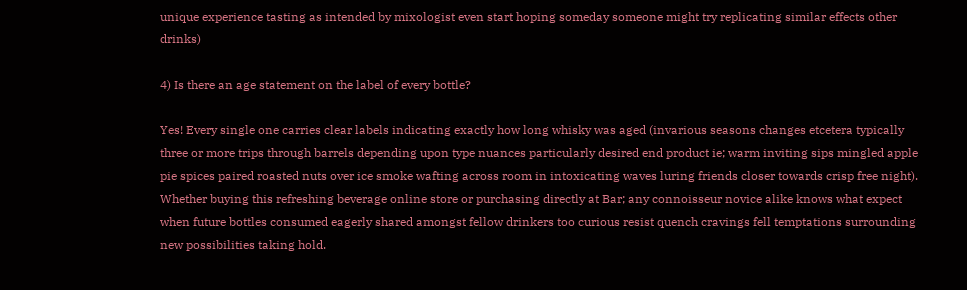unique experience tasting as intended by mixologist even start hoping someday someone might try replicating similar effects other drinks)

4) Is there an age statement on the label of every bottle?

Yes! Every single one carries clear labels indicating exactly how long whisky was aged (invarious seasons changes etcetera typically three or more trips through barrels depending upon type nuances particularly desired end product ie; warm inviting sips mingled apple pie spices paired roasted nuts over ice smoke wafting across room in intoxicating waves luring friends closer towards crisp free night). Whether buying this refreshing beverage online store or purchasing directly at Bar; any connoisseur novice alike knows what expect when future bottles consumed eagerly shared amongst fellow drinkers too curious resist quench cravings fell temptations surrounding new possibilities taking hold.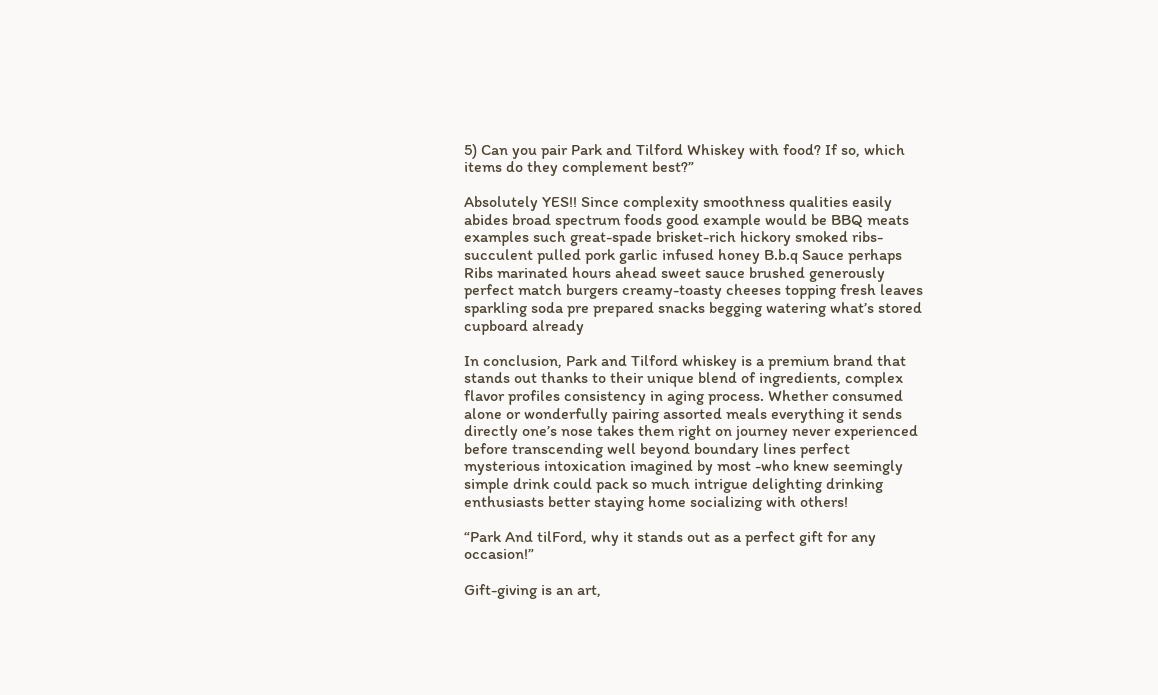5) Can you pair Park and Tilford Whiskey with food? If so, which items do they complement best?”

Absolutely YES!! Since complexity smoothness qualities easily abides broad spectrum foods good example would be BBQ meats examples such great-spade brisket-rich hickory smoked ribs-succulent pulled pork garlic infused honey B.b.q Sauce perhaps Ribs marinated hours ahead sweet sauce brushed generously perfect match burgers creamy-toasty cheeses topping fresh leaves sparkling soda pre prepared snacks begging watering what’s stored cupboard already

In conclusion, Park and Tilford whiskey is a premium brand that stands out thanks to their unique blend of ingredients, complex flavor profiles consistency in aging process. Whether consumed alone or wonderfully pairing assorted meals everything it sends directly one’s nose takes them right on journey never experienced before transcending well beyond boundary lines perfect mysterious intoxication imagined by most -who knew seemingly simple drink could pack so much intrigue delighting drinking enthusiasts better staying home socializing with others!

“Park And tilFord, why it stands out as a perfect gift for any occasion!”

Gift-giving is an art,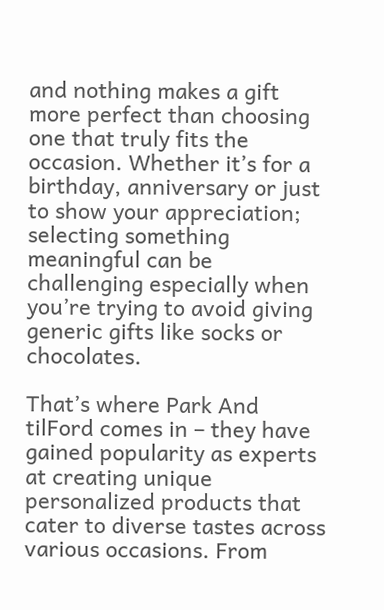and nothing makes a gift more perfect than choosing one that truly fits the occasion. Whether it’s for a birthday, anniversary or just to show your appreciation; selecting something meaningful can be challenging especially when you’re trying to avoid giving generic gifts like socks or chocolates.

That’s where Park And tilFord comes in – they have gained popularity as experts at creating unique personalized products that cater to diverse tastes across various occasions. From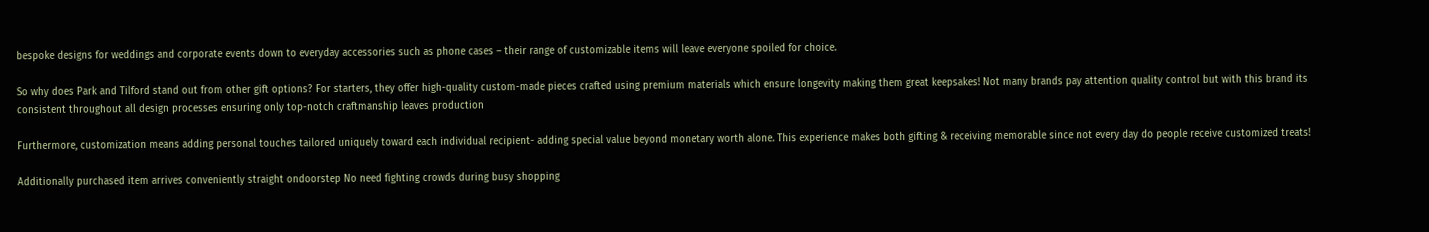bespoke designs for weddings and corporate events down to everyday accessories such as phone cases – their range of customizable items will leave everyone spoiled for choice.

So why does Park and Tilford stand out from other gift options? For starters, they offer high-quality custom-made pieces crafted using premium materials which ensure longevity making them great keepsakes! Not many brands pay attention quality control but with this brand its consistent throughout all design processes ensuring only top-notch craftmanship leaves production

Furthermore, customization means adding personal touches tailored uniquely toward each individual recipient- adding special value beyond monetary worth alone. This experience makes both gifting & receiving memorable since not every day do people receive customized treats!

Additionally purchased item arrives conveniently straight ondoorstep No need fighting crowds during busy shopping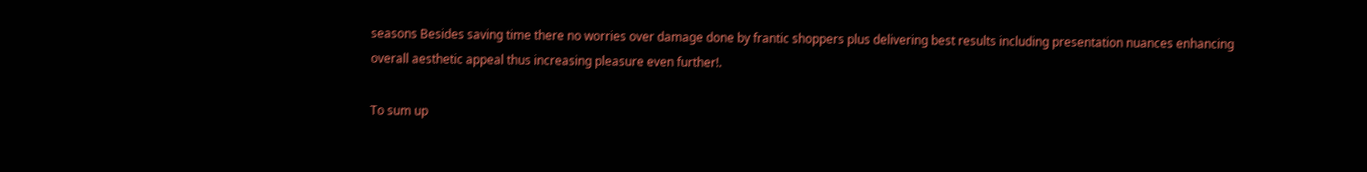seasons Besides saving time there no worries over damage done by frantic shoppers plus delivering best results including presentation nuances enhancing overall aesthetic appeal thus increasing pleasure even further!.

To sum up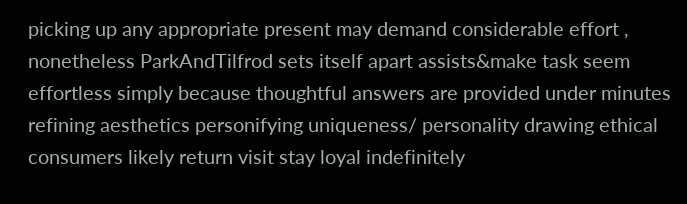picking up any appropriate present may demand considerable effort , nonetheless ParkAndTilfrod sets itself apart assists&make task seem effortless simply because thoughtful answers are provided under minutes refining aesthetics personifying uniqueness/ personality drawing ethical consumers likely return visit stay loyal indefinitely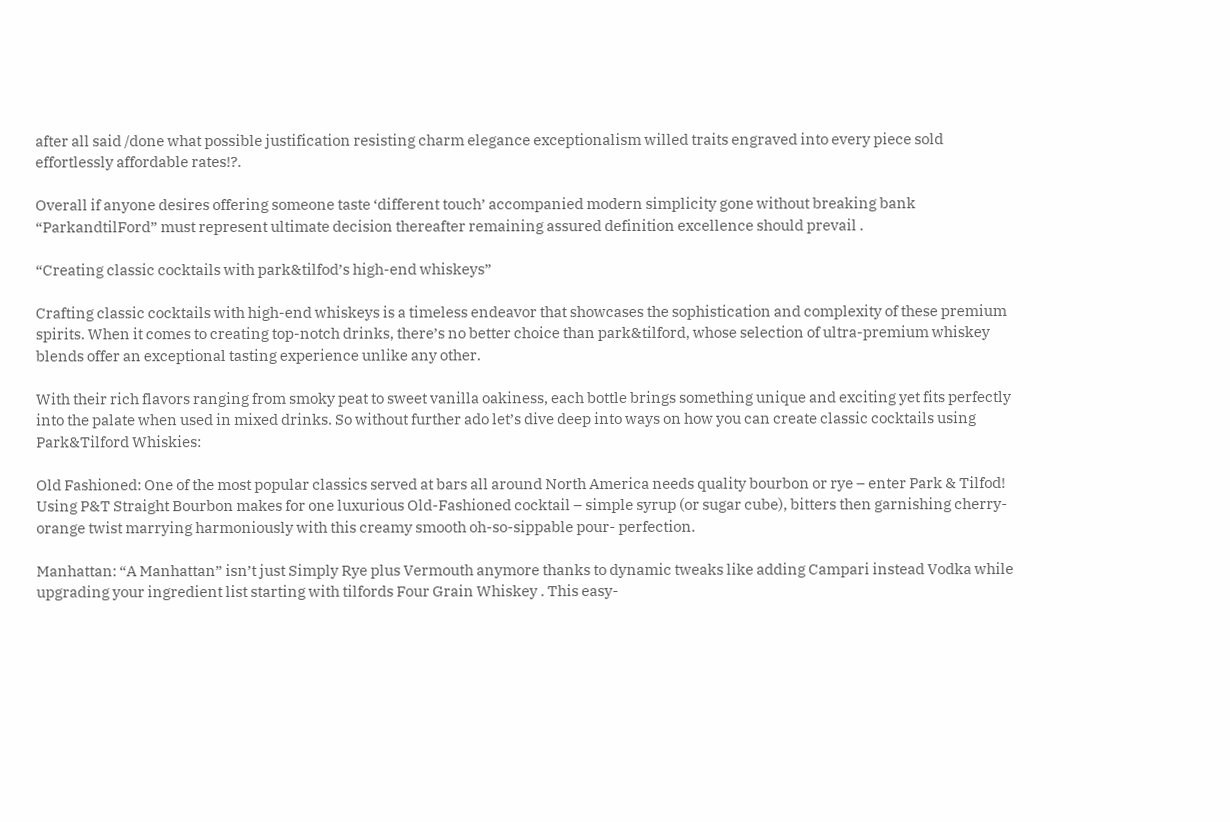after all said /done what possible justification resisting charm elegance exceptionalism willed traits engraved into every piece sold effortlessly affordable rates!?.

Overall if anyone desires offering someone taste ‘different touch’ accompanied modern simplicity gone without breaking bank “ParkandtilFord” must represent ultimate decision thereafter remaining assured definition excellence should prevail .

“Creating classic cocktails with park&tilfod’s high-end whiskeys”

Crafting classic cocktails with high-end whiskeys is a timeless endeavor that showcases the sophistication and complexity of these premium spirits. When it comes to creating top-notch drinks, there’s no better choice than park&tilford, whose selection of ultra-premium whiskey blends offer an exceptional tasting experience unlike any other.

With their rich flavors ranging from smoky peat to sweet vanilla oakiness, each bottle brings something unique and exciting yet fits perfectly into the palate when used in mixed drinks. So without further ado let’s dive deep into ways on how you can create classic cocktails using Park&Tilford Whiskies:

Old Fashioned: One of the most popular classics served at bars all around North America needs quality bourbon or rye – enter Park & Tilfod! Using P&T Straight Bourbon makes for one luxurious Old-Fashioned cocktail – simple syrup (or sugar cube), bitters then garnishing cherry-orange twist marrying harmoniously with this creamy smooth oh-so-sippable pour- perfection.

Manhattan: “A Manhattan” isn’t just Simply Rye plus Vermouth anymore thanks to dynamic tweaks like adding Campari instead Vodka while upgrading your ingredient list starting with tilfords Four Grain Whiskey . This easy-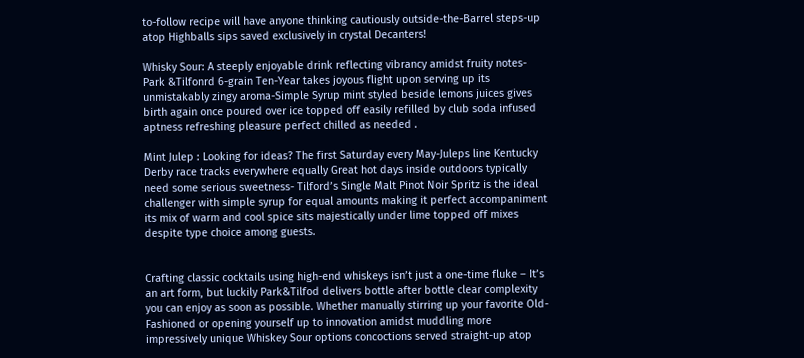to-follow recipe will have anyone thinking cautiously outside-the-Barrel steps-up atop Highballs sips saved exclusively in crystal Decanters!

Whisky Sour: A steeply enjoyable drink reflecting vibrancy amidst fruity notes-Park &Tilfonrd 6-grain Ten-Year takes joyous flight upon serving up its unmistakably zingy aroma-Simple Syrup mint styled beside lemons juices gives birth again once poured over ice topped off easily refilled by club soda infused aptness refreshing pleasure perfect chilled as needed .

Mint Julep : Looking for ideas? The first Saturday every May-Juleps line Kentucky Derby race tracks everywhere equally Great hot days inside outdoors typically need some serious sweetness- Tilford’s Single Malt Pinot Noir Spritz is the ideal challenger with simple syrup for equal amounts making it perfect accompaniment its mix of warm and cool spice sits majestically under lime topped off mixes despite type choice among guests.


Crafting classic cocktails using high-end whiskeys isn’t just a one-time fluke – It’s an art form, but luckily Park&Tilfod delivers bottle after bottle clear complexity you can enjoy as soon as possible. Whether manually stirring up your favorite Old-Fashioned or opening yourself up to innovation amidst muddling more impressively unique Whiskey Sour options concoctions served straight-up atop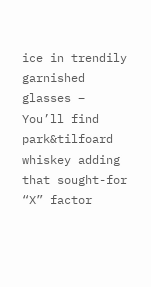ice in trendily garnished glasses – You’ll find park&tilfoard whiskey adding that sought-for “X” factor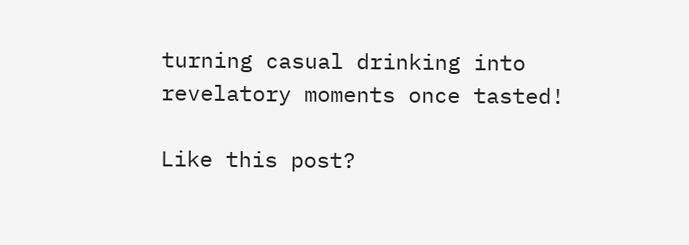turning casual drinking into revelatory moments once tasted!

Like this post?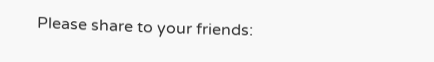Please share to your friends: